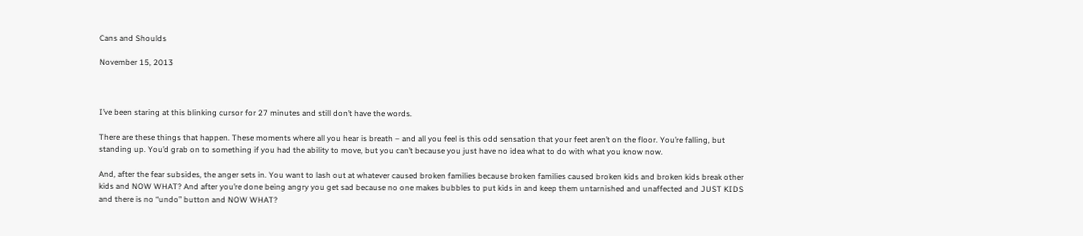Cans and Shoulds

November 15, 2013



I’ve been staring at this blinking cursor for 27 minutes and still don’t have the words.

There are these things that happen. These moments where all you hear is breath – and all you feel is this odd sensation that your feet aren’t on the floor. You’re falling, but standing up. You’d grab on to something if you had the ability to move, but you can’t because you just have no idea what to do with what you know now.

And, after the fear subsides, the anger sets in. You want to lash out at whatever caused broken families because broken families caused broken kids and broken kids break other kids and NOW WHAT? And after you’re done being angry you get sad because no one makes bubbles to put kids in and keep them untarnished and unaffected and JUST KIDS and there is no “undo” button and NOW WHAT?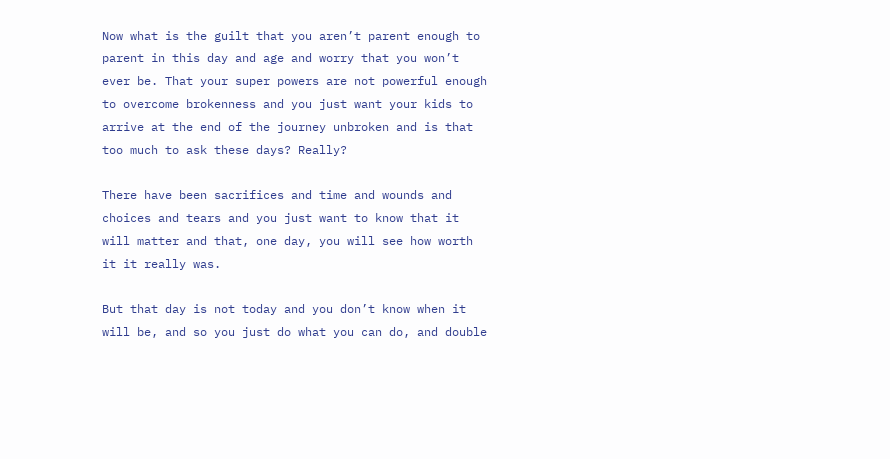Now what is the guilt that you aren’t parent enough to parent in this day and age and worry that you won’t ever be. That your super powers are not powerful enough to overcome brokenness and you just want your kids to arrive at the end of the journey unbroken and is that too much to ask these days? Really?

There have been sacrifices and time and wounds and choices and tears and you just want to know that it will matter and that, one day, you will see how worth it it really was.

But that day is not today and you don’t know when it will be, and so you just do what you can do, and double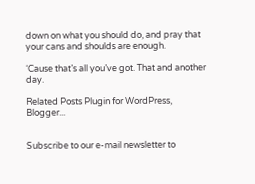down on what you should do, and pray that your cans and shoulds are enough.

‘Cause that’s all you’ve got. That and another day.

Related Posts Plugin for WordPress, Blogger...


Subscribe to our e-mail newsletter to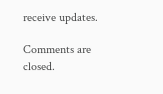receive updates.

Comments are closed.